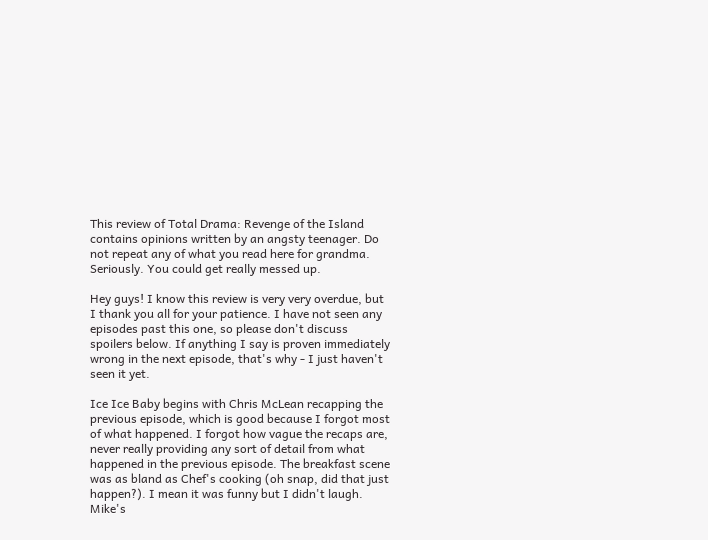This review of Total Drama: Revenge of the Island contains opinions written by an angsty teenager. Do not repeat any of what you read here for grandma. Seriously. You could get really messed up.

Hey guys! I know this review is very very overdue, but I thank you all for your patience. I have not seen any episodes past this one, so please don't discuss spoilers below. If anything I say is proven immediately wrong in the next episode, that's why - I just haven't seen it yet.

Ice Ice Baby begins with Chris McLean recapping the previous episode, which is good because I forgot most of what happened. I forgot how vague the recaps are, never really providing any sort of detail from what happened in the previous episode. The breakfast scene was as bland as Chef's cooking (oh snap, did that just happen?). I mean it was funny but I didn't laugh. Mike's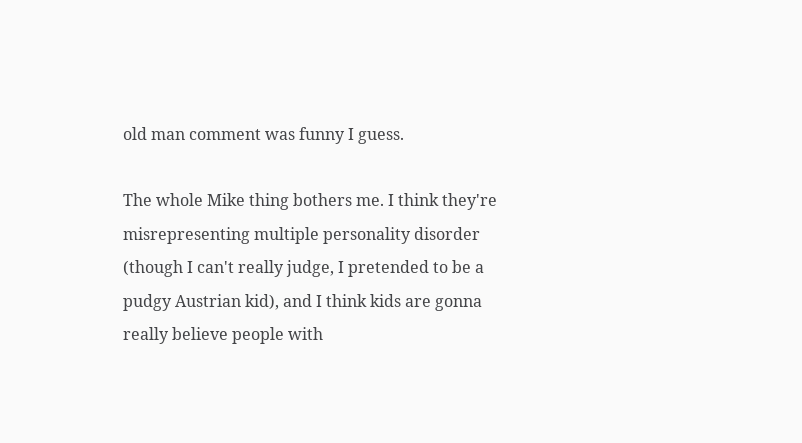old man comment was funny I guess.

The whole Mike thing bothers me. I think they're misrepresenting multiple personality disorder (though I can't really judge, I pretended to be a pudgy Austrian kid), and I think kids are gonna really believe people with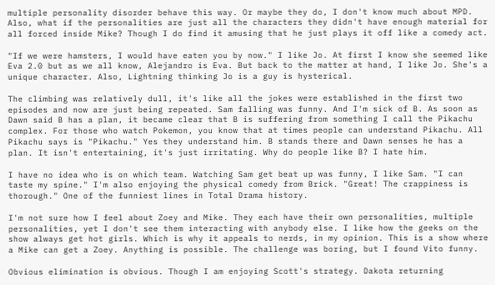multiple personality disorder behave this way. Or maybe they do, I don't know much about MPD. Also, what if the personalities are just all the characters they didn't have enough material for all forced inside Mike? Though I do find it amusing that he just plays it off like a comedy act.

"If we were hamsters, I would have eaten you by now." I like Jo. At first I know she seemed like Eva 2.0 but as we all know, Alejandro is Eva. But back to the matter at hand, I like Jo. She's a unique character. Also, Lightning thinking Jo is a guy is hysterical.

The climbing was relatively dull, it's like all the jokes were established in the first two episodes and now are just being repeated. Sam falling was funny. And I'm sick of B. As soon as Dawn said B has a plan, it became clear that B is suffering from something I call the Pikachu complex. For those who watch Pokemon, you know that at times people can understand Pikachu. All Pikachu says is "Pikachu." Yes they understand him. B stands there and Dawn senses he has a plan. It isn't entertaining, it's just irritating. Why do people like B? I hate him.

I have no idea who is on which team. Watching Sam get beat up was funny, I like Sam. "I can taste my spine." I'm also enjoying the physical comedy from Brick. "Great! The crappiness is thorough." One of the funniest lines in Total Drama history.

I'm not sure how I feel about Zoey and Mike. They each have their own personalities, multiple personalities, yet I don't see them interacting with anybody else. I like how the geeks on the show always get hot girls. Which is why it appeals to nerds, in my opinion. This is a show where a Mike can get a Zoey. Anything is possible. The challenge was boring, but I found Vito funny.

Obvious elimination is obvious. Though I am enjoying Scott's strategy. Dakota returning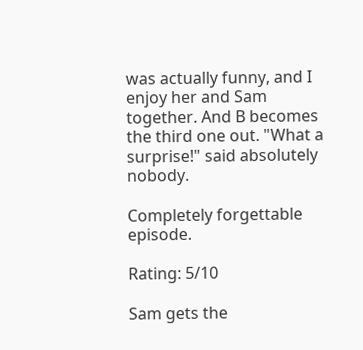was actually funny, and I enjoy her and Sam together. And B becomes the third one out. "What a surprise!" said absolutely nobody.

Completely forgettable episode.

Rating: 5/10

Sam gets the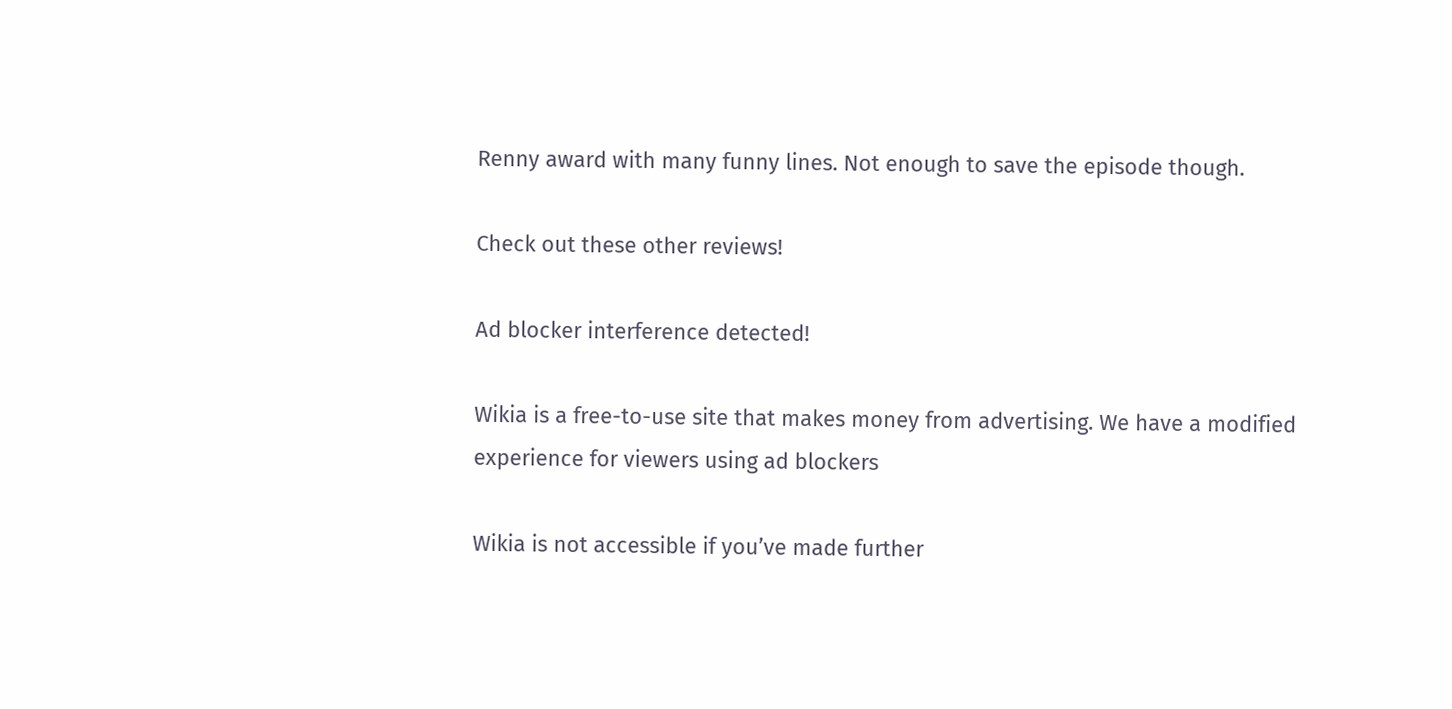Renny award with many funny lines. Not enough to save the episode though.

Check out these other reviews!

Ad blocker interference detected!

Wikia is a free-to-use site that makes money from advertising. We have a modified experience for viewers using ad blockers

Wikia is not accessible if you’ve made further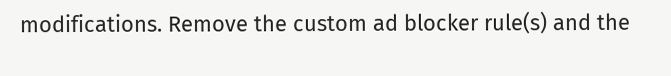modifications. Remove the custom ad blocker rule(s) and the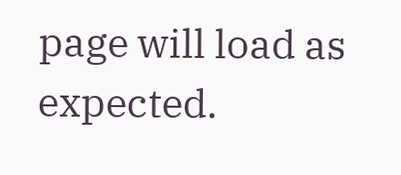page will load as expected.